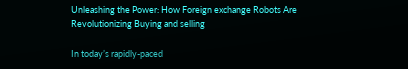Unleashing the Power: How Foreign exchange Robots Are Revolutionizing Buying and selling

In today’s rapidly-paced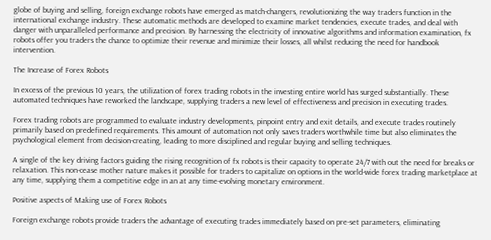globe of buying and selling, foreign exchange robots have emerged as match-changers, revolutionizing the way traders function in the international exchange industry. These automatic methods are developed to examine market tendencies, execute trades, and deal with danger with unparalleled performance and precision. By harnessing the electricity of innovative algorithms and information examination, fx robots offer you traders the chance to optimize their revenue and minimize their losses, all whilst reducing the need for handbook intervention.

The Increase of Forex Robots

In excess of the previous 10 years, the utilization of forex trading robots in the investing entire world has surged substantially. These automated techniques have reworked the landscape, supplying traders a new level of effectiveness and precision in executing trades.

Forex trading robots are programmed to evaluate industry developments, pinpoint entry and exit details, and execute trades routinely primarily based on predefined requirements. This amount of automation not only saves traders worthwhile time but also eliminates the psychological element from decision-creating, leading to more disciplined and regular buying and selling techniques.

A single of the key driving factors guiding the rising recognition of fx robots is their capacity to operate 24/7 with out the need for breaks or relaxation. This non-cease mother nature makes it possible for traders to capitalize on options in the world-wide forex trading marketplace at any time, supplying them a competitive edge in an at any time-evolving monetary environment.

Positive aspects of Making use of Forex Robots

Foreign exchange robots provide traders the advantage of executing trades immediately based on pre-set parameters, eliminating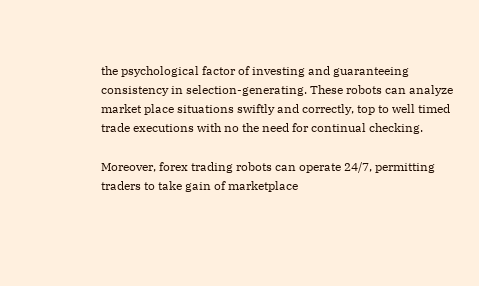the psychological factor of investing and guaranteeing consistency in selection-generating. These robots can analyze market place situations swiftly and correctly, top to well timed trade executions with no the need for continual checking.

Moreover, forex trading robots can operate 24/7, permitting traders to take gain of marketplace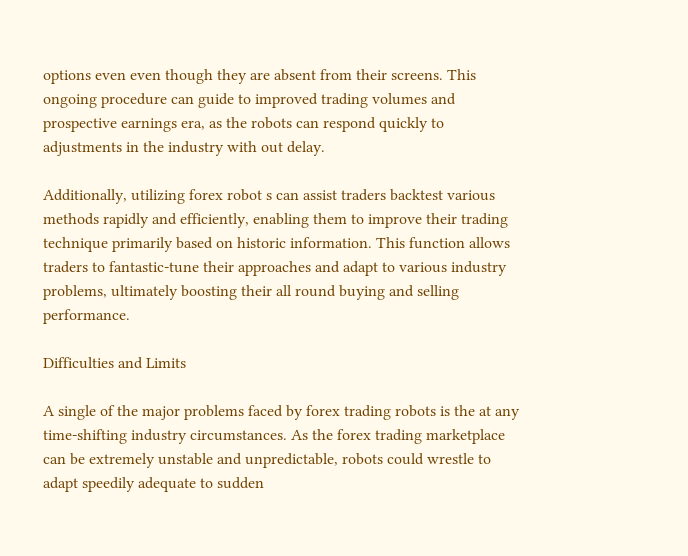options even even though they are absent from their screens. This ongoing procedure can guide to improved trading volumes and prospective earnings era, as the robots can respond quickly to adjustments in the industry with out delay.

Additionally, utilizing forex robot s can assist traders backtest various methods rapidly and efficiently, enabling them to improve their trading technique primarily based on historic information. This function allows traders to fantastic-tune their approaches and adapt to various industry problems, ultimately boosting their all round buying and selling performance.

Difficulties and Limits

A single of the major problems faced by forex trading robots is the at any time-shifting industry circumstances. As the forex trading marketplace can be extremely unstable and unpredictable, robots could wrestle to adapt speedily adequate to sudden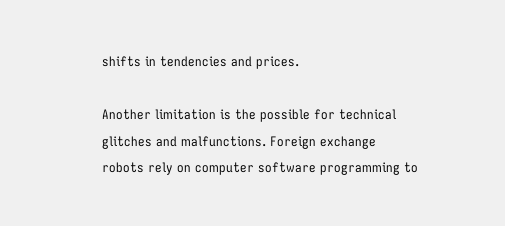shifts in tendencies and prices.

Another limitation is the possible for technical glitches and malfunctions. Foreign exchange robots rely on computer software programming to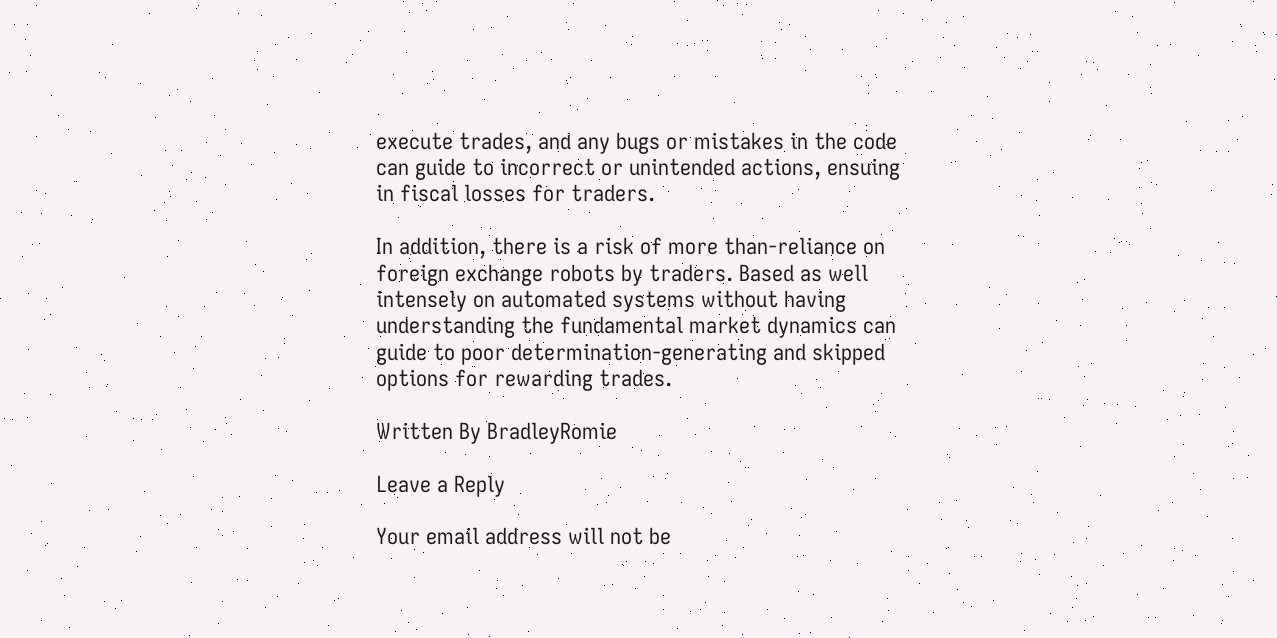execute trades, and any bugs or mistakes in the code can guide to incorrect or unintended actions, ensuing in fiscal losses for traders.

In addition, there is a risk of more than-reliance on foreign exchange robots by traders. Based as well intensely on automated systems without having understanding the fundamental market dynamics can guide to poor determination-generating and skipped options for rewarding trades.

Written By BradleyRomie

Leave a Reply

Your email address will not be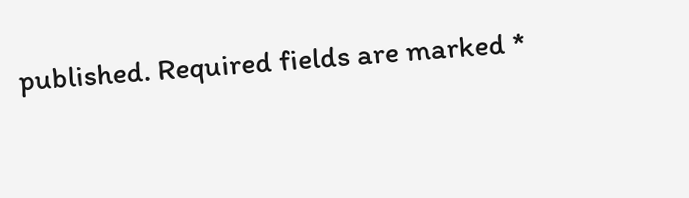published. Required fields are marked *